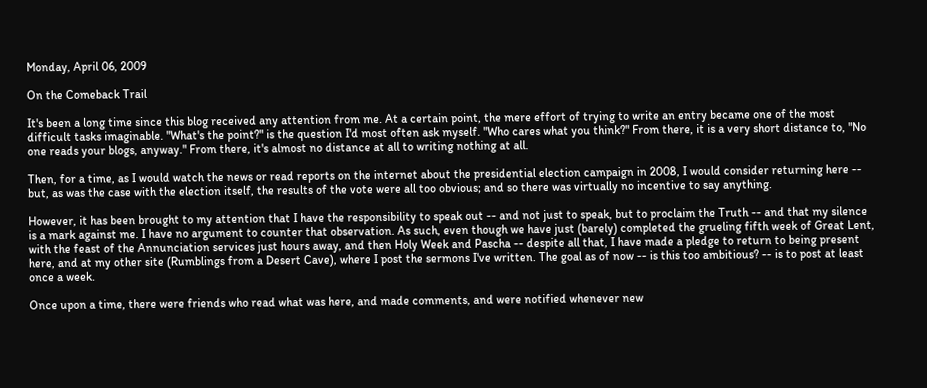Monday, April 06, 2009

On the Comeback Trail

It's been a long time since this blog received any attention from me. At a certain point, the mere effort of trying to write an entry became one of the most difficult tasks imaginable. "What's the point?" is the question I'd most often ask myself. "Who cares what you think?" From there, it is a very short distance to, "No one reads your blogs, anyway." From there, it's almost no distance at all to writing nothing at all.

Then, for a time, as I would watch the news or read reports on the internet about the presidential election campaign in 2008, I would consider returning here -- but, as was the case with the election itself, the results of the vote were all too obvious; and so there was virtually no incentive to say anything.

However, it has been brought to my attention that I have the responsibility to speak out -- and not just to speak, but to proclaim the Truth -- and that my silence is a mark against me. I have no argument to counter that observation. As such, even though we have just (barely) completed the grueling fifth week of Great Lent, with the feast of the Annunciation services just hours away, and then Holy Week and Pascha -- despite all that, I have made a pledge to return to being present here, and at my other site (Rumblings from a Desert Cave), where I post the sermons I've written. The goal as of now -- is this too ambitious? -- is to post at least once a week.

Once upon a time, there were friends who read what was here, and made comments, and were notified whenever new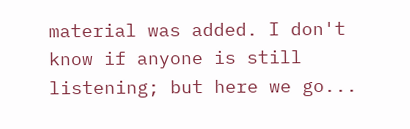material was added. I don't know if anyone is still listening; but here we go...